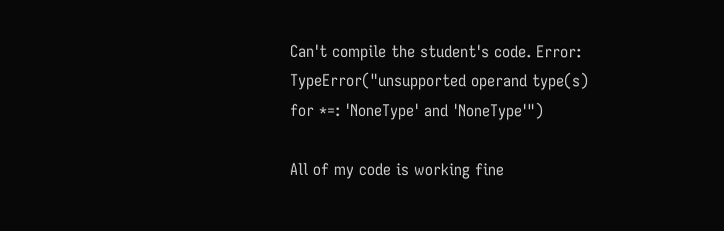Can't compile the student's code. Error: TypeError("unsupported operand type(s) for *=: 'NoneType' and 'NoneType'")

All of my code is working fine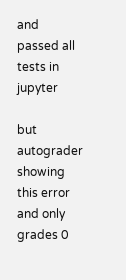and passed all tests in jupyter

but autograder showing this error and only grades 0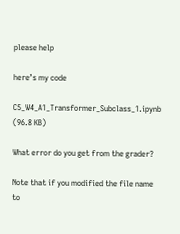please help

here’s my code

C5_W4_A1_Transformer_Subclass_1.ipynb (96.8 KB)

What error do you get from the grader?

Note that if you modified the file name to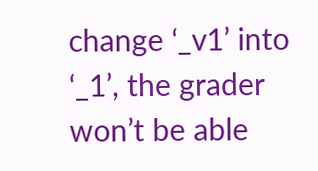change ‘_v1’ into ‘_1’, the grader won’t be able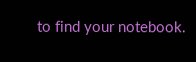to find your notebook.